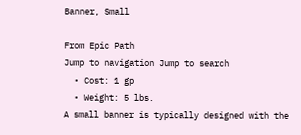Banner, Small

From Epic Path
Jump to navigation Jump to search
  • Cost: 1 gp
  • Weight: 5 lbs.
A small banner is typically designed with the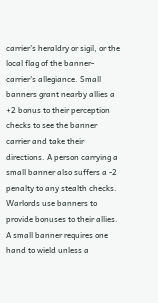carrier's heraldry or sigil, or the local flag of the banner-carrier's allegiance. Small banners grant nearby allies a +2 bonus to their perception checks to see the banner carrier and take their directions. A person carrying a small banner also suffers a -2 penalty to any stealth checks. Warlords use banners to provide bonuses to their allies. A small banner requires one hand to wield unless a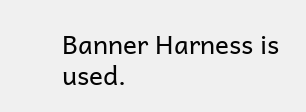Banner Harness is used.